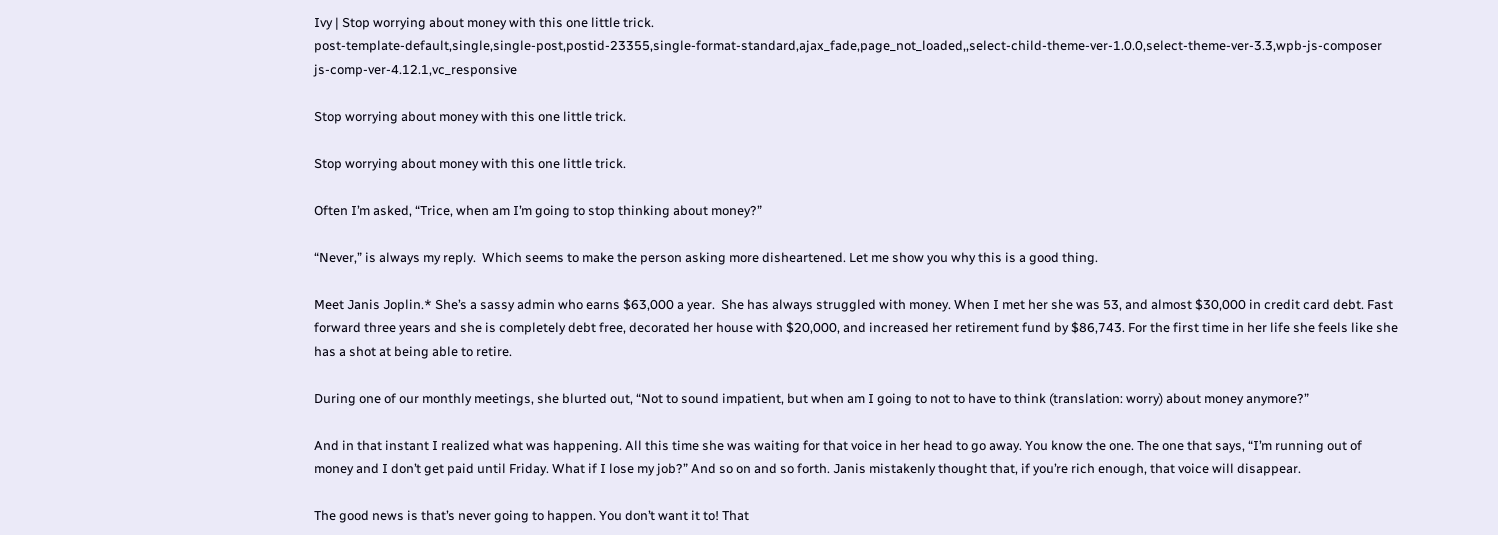Ivy | Stop worrying about money with this one little trick.
post-template-default,single,single-post,postid-23355,single-format-standard,ajax_fade,page_not_loaded,,select-child-theme-ver-1.0.0,select-theme-ver-3.3,wpb-js-composer js-comp-ver-4.12.1,vc_responsive

Stop worrying about money with this one little trick.

Stop worrying about money with this one little trick.

Often I’m asked, “Trice, when am I’m going to stop thinking about money?”

“Never,” is always my reply.  Which seems to make the person asking more disheartened. Let me show you why this is a good thing.

Meet Janis Joplin.* She’s a sassy admin who earns $63,000 a year.  She has always struggled with money. When I met her she was 53, and almost $30,000 in credit card debt. Fast forward three years and she is completely debt free, decorated her house with $20,000, and increased her retirement fund by $86,743. For the first time in her life she feels like she has a shot at being able to retire.

During one of our monthly meetings, she blurted out, “Not to sound impatient, but when am I going to not to have to think (translation: worry) about money anymore?”

And in that instant I realized what was happening. All this time she was waiting for that voice in her head to go away. You know the one. The one that says, “I’m running out of money and I don’t get paid until Friday. What if I lose my job?” And so on and so forth. Janis mistakenly thought that, if you’re rich enough, that voice will disappear.

The good news is that’s never going to happen. You don’t want it to! That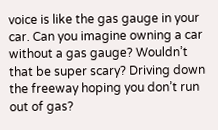voice is like the gas gauge in your car. Can you imagine owning a car without a gas gauge? Wouldn’t that be super scary? Driving down the freeway hoping you don’t run out of gas?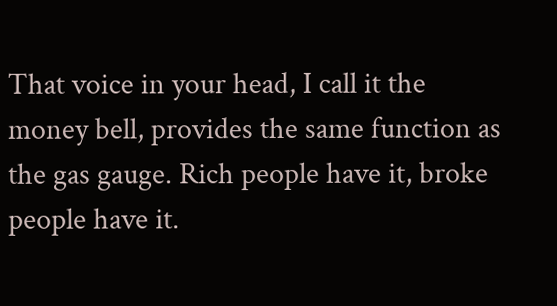That voice in your head, I call it the money bell, provides the same function as the gas gauge. Rich people have it, broke people have it.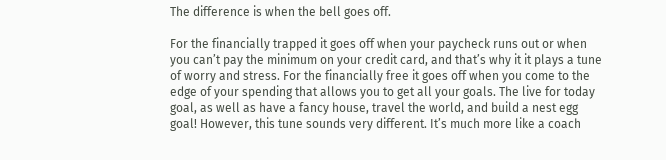The difference is when the bell goes off.

For the financially trapped it goes off when your paycheck runs out or when you can’t pay the minimum on your credit card, and that’s why it it plays a tune of worry and stress. For the financially free it goes off when you come to the edge of your spending that allows you to get all your goals. The live for today goal, as well as have a fancy house, travel the world, and build a nest egg goal! However, this tune sounds very different. It’s much more like a coach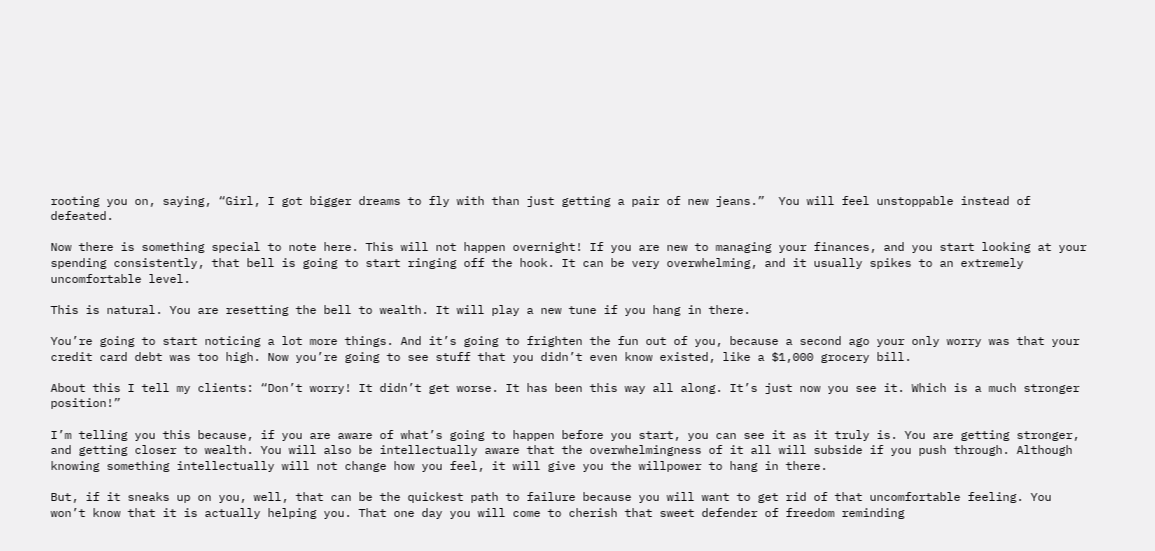rooting you on, saying, “Girl, I got bigger dreams to fly with than just getting a pair of new jeans.”  You will feel unstoppable instead of defeated.

Now there is something special to note here. This will not happen overnight! If you are new to managing your finances, and you start looking at your spending consistently, that bell is going to start ringing off the hook. It can be very overwhelming, and it usually spikes to an extremely uncomfortable level.

This is natural. You are resetting the bell to wealth. It will play a new tune if you hang in there.

You’re going to start noticing a lot more things. And it’s going to frighten the fun out of you, because a second ago your only worry was that your credit card debt was too high. Now you’re going to see stuff that you didn’t even know existed, like a $1,000 grocery bill.

About this I tell my clients: “Don’t worry! It didn’t get worse. It has been this way all along. It’s just now you see it. Which is a much stronger position!”

I’m telling you this because, if you are aware of what’s going to happen before you start, you can see it as it truly is. You are getting stronger, and getting closer to wealth. You will also be intellectually aware that the overwhelmingness of it all will subside if you push through. Although knowing something intellectually will not change how you feel, it will give you the willpower to hang in there.

But, if it sneaks up on you, well, that can be the quickest path to failure because you will want to get rid of that uncomfortable feeling. You won’t know that it is actually helping you. That one day you will come to cherish that sweet defender of freedom reminding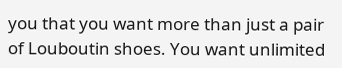you that you want more than just a pair of Louboutin shoes. You want unlimited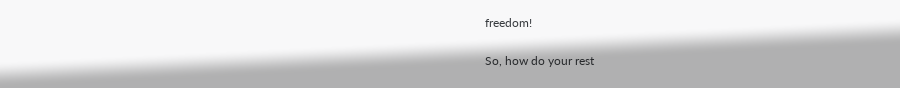freedom!

So, how do your rest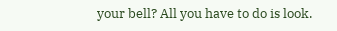your bell? All you have to do is look.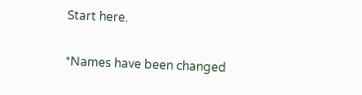Start here.

*Names have been changed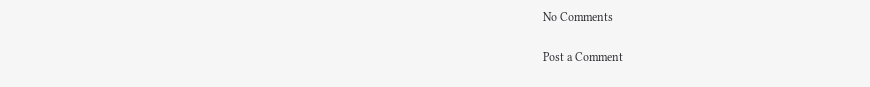No Comments

Post a Comment